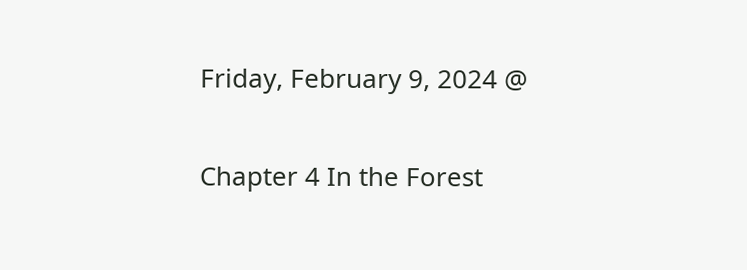Friday, February 9, 2024 @

Chapter 4 In the Forest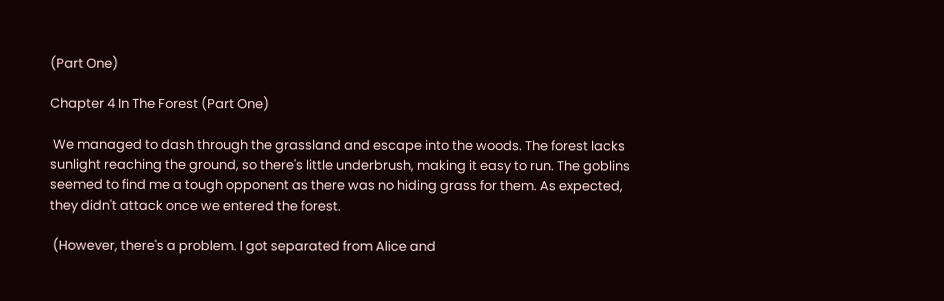(Part One)

Chapter 4 In The Forest (Part One)

 We managed to dash through the grassland and escape into the woods. The forest lacks sunlight reaching the ground, so there's little underbrush, making it easy to run. The goblins seemed to find me a tough opponent as there was no hiding grass for them. As expected, they didn't attack once we entered the forest.

 (However, there's a problem. I got separated from Alice and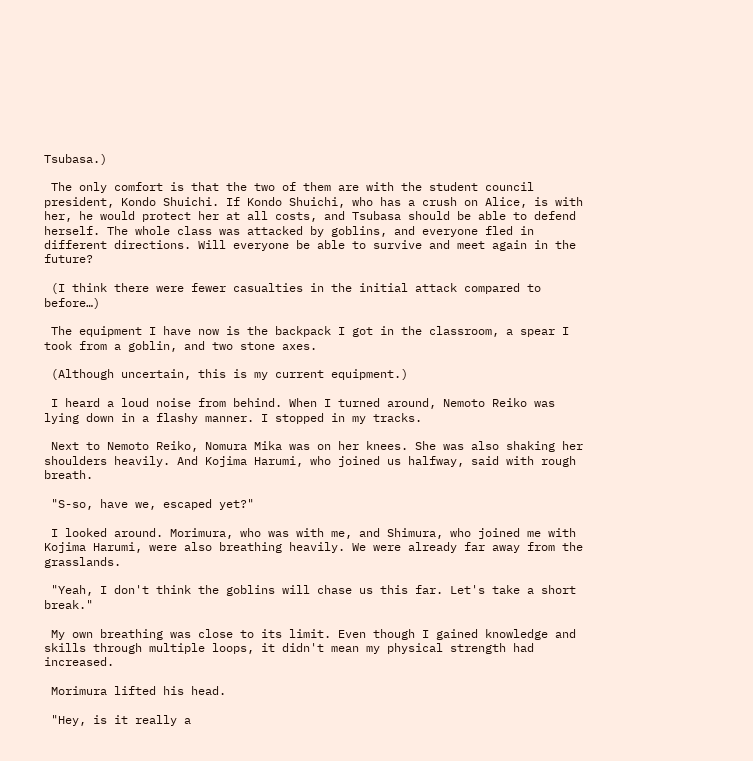Tsubasa.)

 The only comfort is that the two of them are with the student council president, Kondo Shuichi. If Kondo Shuichi, who has a crush on Alice, is with her, he would protect her at all costs, and Tsubasa should be able to defend herself. The whole class was attacked by goblins, and everyone fled in different directions. Will everyone be able to survive and meet again in the future?

 (I think there were fewer casualties in the initial attack compared to before…)

 The equipment I have now is the backpack I got in the classroom, a spear I took from a goblin, and two stone axes.

 (Although uncertain, this is my current equipment.)

 I heard a loud noise from behind. When I turned around, Nemoto Reiko was lying down in a flashy manner. I stopped in my tracks.

 Next to Nemoto Reiko, Nomura Mika was on her knees. She was also shaking her shoulders heavily. And Kojima Harumi, who joined us halfway, said with rough breath.

 "S-so, have we, escaped yet?"

 I looked around. Morimura, who was with me, and Shimura, who joined me with Kojima Harumi, were also breathing heavily. We were already far away from the grasslands.

 "Yeah, I don't think the goblins will chase us this far. Let's take a short break."

 My own breathing was close to its limit. Even though I gained knowledge and skills through multiple loops, it didn't mean my physical strength had increased.

 Morimura lifted his head.

 "Hey, is it really a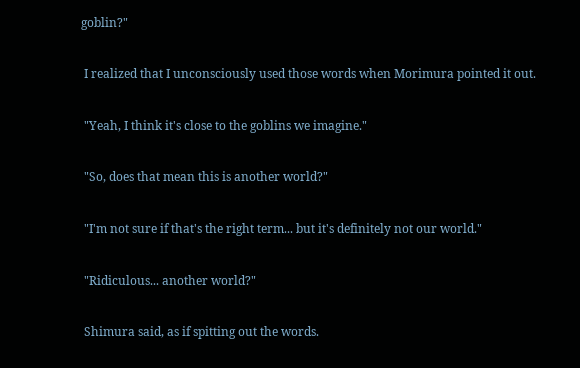goblin?"

 I realized that I unconsciously used those words when Morimura pointed it out.

 "Yeah, I think it's close to the goblins we imagine."

 "So, does that mean this is another world?"

 "I'm not sure if that's the right term... but it's definitely not our world."

 "Ridiculous... another world?"

 Shimura said, as if spitting out the words.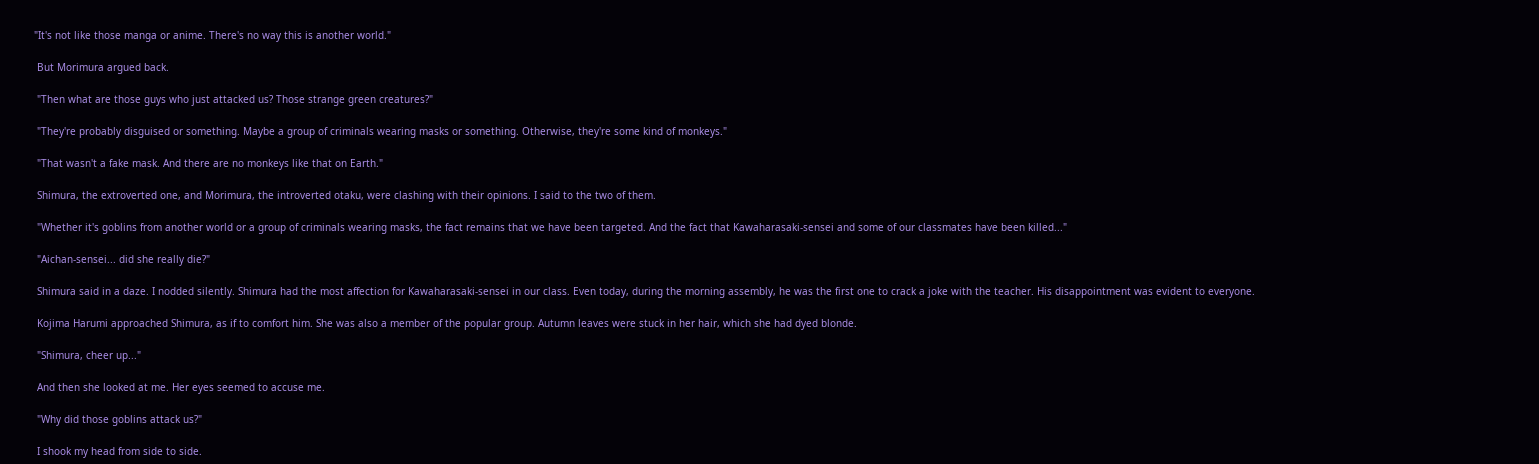"It's not like those manga or anime. There's no way this is another world."

 But Morimura argued back.

 "Then what are those guys who just attacked us? Those strange green creatures?"

 "They're probably disguised or something. Maybe a group of criminals wearing masks or something. Otherwise, they're some kind of monkeys."

 "That wasn't a fake mask. And there are no monkeys like that on Earth."

 Shimura, the extroverted one, and Morimura, the introverted otaku, were clashing with their opinions. I said to the two of them.

 "Whether it's goblins from another world or a group of criminals wearing masks, the fact remains that we have been targeted. And the fact that Kawaharasaki-sensei and some of our classmates have been killed..."

 "Aichan-sensei... did she really die?"

 Shimura said in a daze. I nodded silently. Shimura had the most affection for Kawaharasaki-sensei in our class. Even today, during the morning assembly, he was the first one to crack a joke with the teacher. His disappointment was evident to everyone.

 Kojima Harumi approached Shimura, as if to comfort him. She was also a member of the popular group. Autumn leaves were stuck in her hair, which she had dyed blonde.

 "Shimura, cheer up..."

 And then she looked at me. Her eyes seemed to accuse me.

 "Why did those goblins attack us?"

 I shook my head from side to side.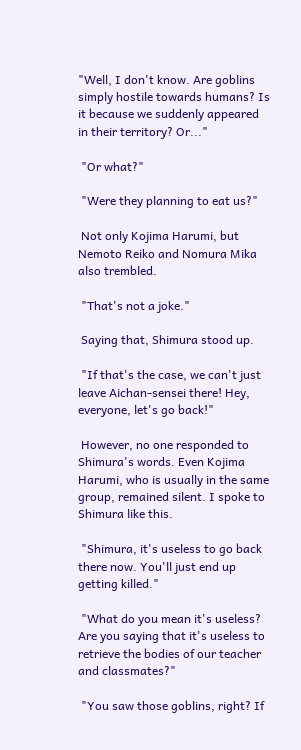"Well, I don't know. Are goblins simply hostile towards humans? Is it because we suddenly appeared in their territory? Or..."

 "Or what?"

 "Were they planning to eat us?"

 Not only Kojima Harumi, but Nemoto Reiko and Nomura Mika also trembled.

 "That's not a joke."

 Saying that, Shimura stood up.

 "If that's the case, we can't just leave Aichan-sensei there! Hey, everyone, let's go back!"

 However, no one responded to Shimura's words. Even Kojima Harumi, who is usually in the same group, remained silent. I spoke to Shimura like this.

 "Shimura, it's useless to go back there now. You'll just end up getting killed."

 "What do you mean it's useless? Are you saying that it's useless to retrieve the bodies of our teacher and classmates?"

 "You saw those goblins, right? If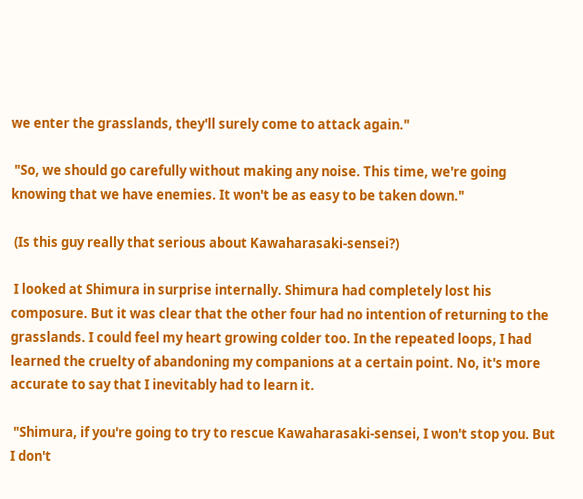we enter the grasslands, they'll surely come to attack again."

 "So, we should go carefully without making any noise. This time, we're going knowing that we have enemies. It won't be as easy to be taken down."

 (Is this guy really that serious about Kawaharasaki-sensei?)

 I looked at Shimura in surprise internally. Shimura had completely lost his composure. But it was clear that the other four had no intention of returning to the grasslands. I could feel my heart growing colder too. In the repeated loops, I had learned the cruelty of abandoning my companions at a certain point. No, it's more accurate to say that I inevitably had to learn it.

 "Shimura, if you're going to try to rescue Kawaharasaki-sensei, I won't stop you. But I don't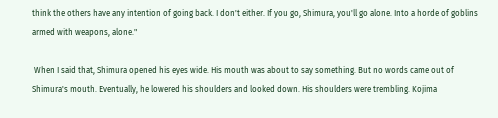think the others have any intention of going back. I don't either. If you go, Shimura, you'll go alone. Into a horde of goblins armed with weapons, alone."

 When I said that, Shimura opened his eyes wide. His mouth was about to say something. But no words came out of Shimura's mouth. Eventually, he lowered his shoulders and looked down. His shoulders were trembling. Kojima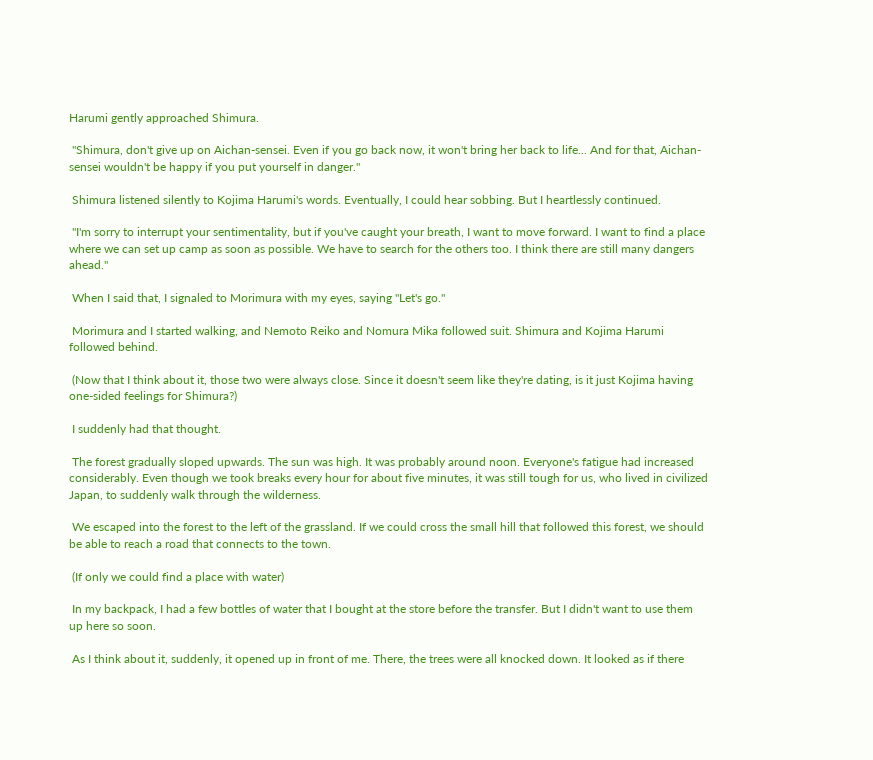Harumi gently approached Shimura.

 "Shimura, don't give up on Aichan-sensei. Even if you go back now, it won't bring her back to life... And for that, Aichan-sensei wouldn't be happy if you put yourself in danger."

 Shimura listened silently to Kojima Harumi's words. Eventually, I could hear sobbing. But I heartlessly continued.

 "I'm sorry to interrupt your sentimentality, but if you've caught your breath, I want to move forward. I want to find a place where we can set up camp as soon as possible. We have to search for the others too. I think there are still many dangers ahead."

 When I said that, I signaled to Morimura with my eyes, saying "Let's go."

 Morimura and I started walking, and Nemoto Reiko and Nomura Mika followed suit. Shimura and Kojima Harumi followed behind.

 (Now that I think about it, those two were always close. Since it doesn't seem like they're dating, is it just Kojima having one-sided feelings for Shimura?)

 I suddenly had that thought.

 The forest gradually sloped upwards. The sun was high. It was probably around noon. Everyone's fatigue had increased considerably. Even though we took breaks every hour for about five minutes, it was still tough for us, who lived in civilized Japan, to suddenly walk through the wilderness.

 We escaped into the forest to the left of the grassland. If we could cross the small hill that followed this forest, we should be able to reach a road that connects to the town.

 (If only we could find a place with water)

 In my backpack, I had a few bottles of water that I bought at the store before the transfer. But I didn't want to use them up here so soon.

 As I think about it, suddenly, it opened up in front of me. There, the trees were all knocked down. It looked as if there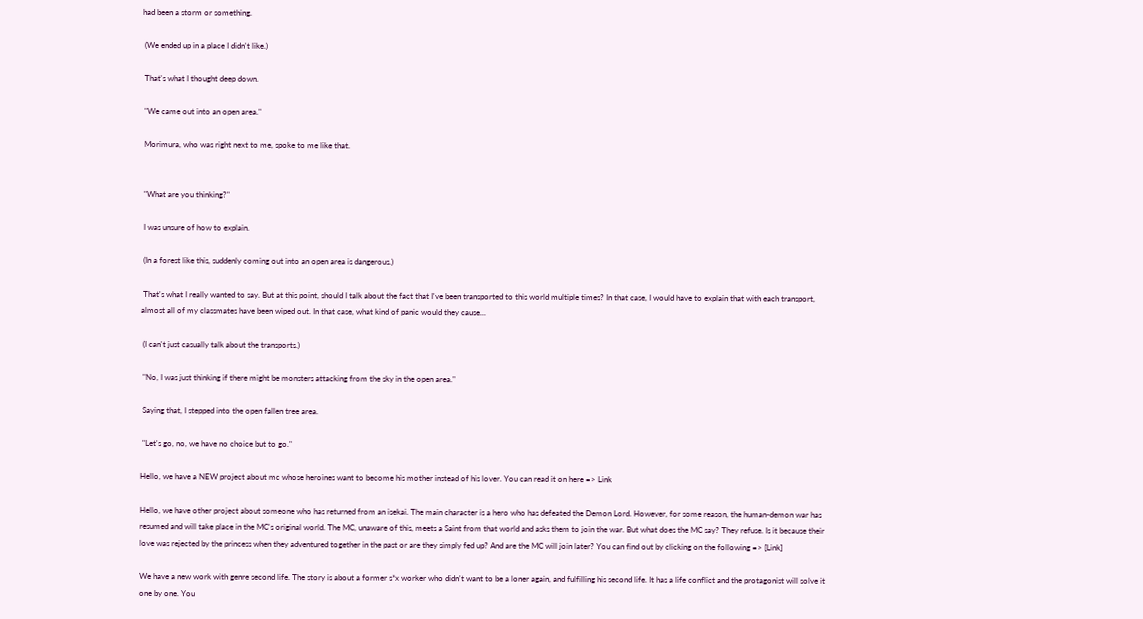had been a storm or something.

 (We ended up in a place I didn't like.)

 That's what I thought deep down.

 "We came out into an open area."

 Morimura, who was right next to me, spoke to me like that.


 "What are you thinking?"

 I was unsure of how to explain.

 (In a forest like this, suddenly coming out into an open area is dangerous.)

 That's what I really wanted to say. But at this point, should I talk about the fact that I've been transported to this world multiple times? In that case, I would have to explain that with each transport, almost all of my classmates have been wiped out. In that case, what kind of panic would they cause...

 (I can't just casually talk about the transports.)

 "No, I was just thinking if there might be monsters attacking from the sky in the open area."

 Saying that, I stepped into the open fallen tree area.

 "Let's go, no, we have no choice but to go."

Hello, we have a NEW project about mc whose heroines want to become his mother instead of his lover. You can read it on here => Link

Hello, we have other project about someone who has returned from an isekai. The main character is a hero who has defeated the Demon Lord. However, for some reason, the human-demon war has resumed and will take place in the MC's original world. The MC, unaware of this, meets a Saint from that world and asks them to join the war. But what does the MC say? They refuse. Is it because their love was rejected by the princess when they adventured together in the past or are they simply fed up? And are the MC will join later? You can find out by clicking on the following => [Link]

We have a new work with genre second life. The story is about a former s*x worker who didn't want to be a loner again, and fulfilling his second life. It has a life conflict and the protagonist will solve it one by one. You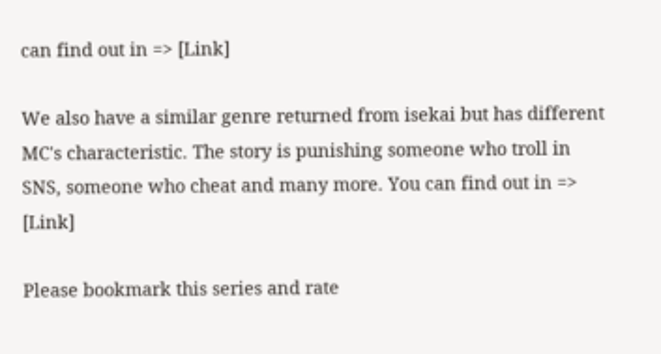can find out in => [Link]

We also have a similar genre returned from isekai but has different MC's characteristic. The story is punishing someone who troll in SNS, someone who cheat and many more. You can find out in => [Link]

Please bookmark this series and rate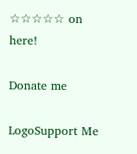☆☆☆☆☆ on here!

Donate me

LogoSupport Me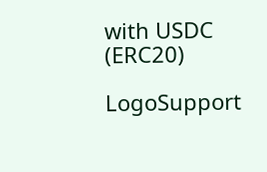with USDC (ERC20)

LogoSupport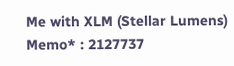Me with XLM (Stellar Lumens)
Memo* : 2127737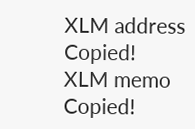XLM address Copied!
XLM memo Copied!